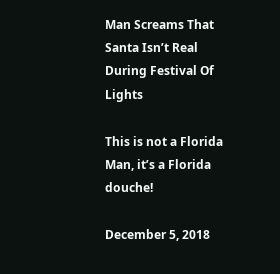Man Screams That Santa Isn’t Real During Festival Of Lights

This is not a Florida Man, it’s a Florida douche!

December 5, 2018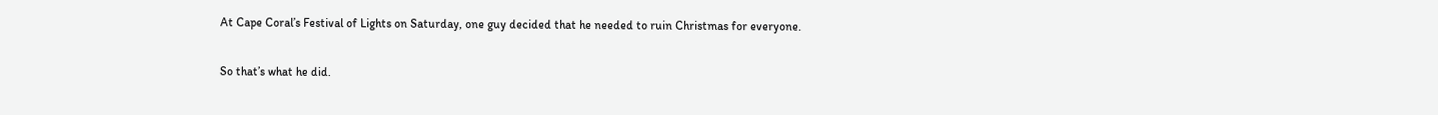At Cape Coral’s Festival of Lights on Saturday, one guy decided that he needed to ruin Christmas for everyone.

So that’s what he did.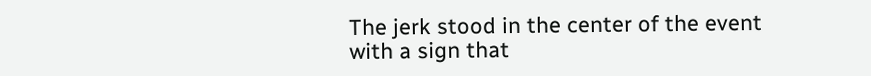The jerk stood in the center of the event with a sign that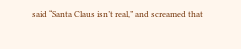said “Santa Claus isn’t real,” and screamed that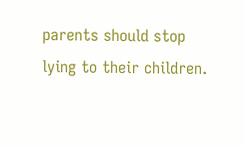parents should stop lying to their children.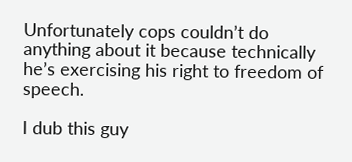Unfortunately cops couldn’t do anything about it because technically he’s exercising his right to freedom of speech.

I dub this guy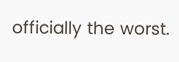officially the worst.